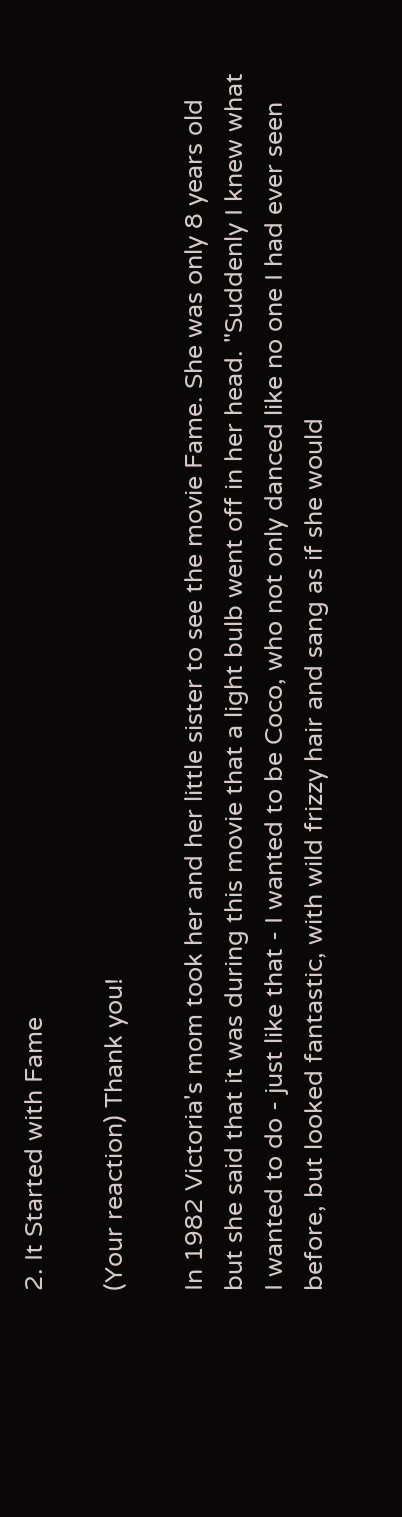2. It Started with Fame

(Your reaction) Thank you!

In 1982 Victoria's mom took her and her little sister to see the movie Fame. She was only 8 years old but she said that it was during this movie that a light bulb went off in her head. "Suddenly I knew what I wanted to do - just like that - I wanted to be Coco, who not only danced like no one I had ever seen before, but looked fantastic, with wild frizzy hair and sang as if she would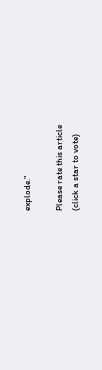explode."

Please rate this article
(click a star to vote)